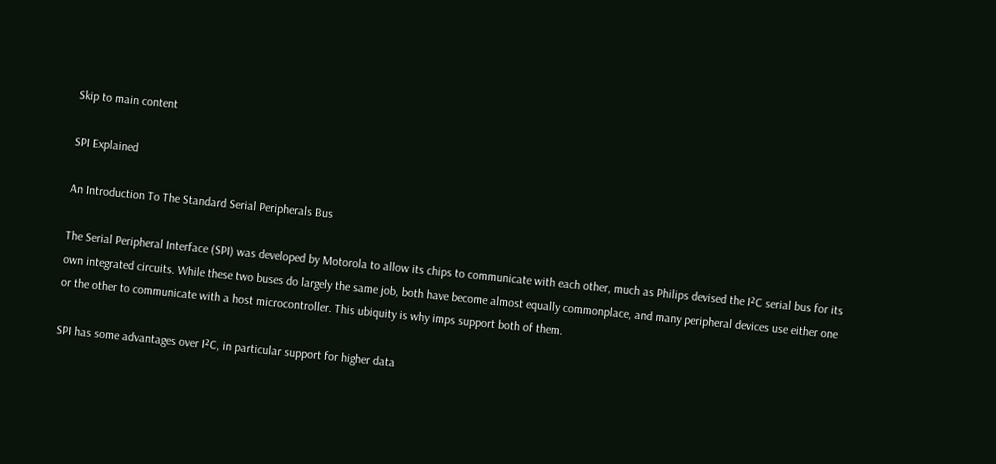Skip to main content

SPI Explained

An Introduction To The Standard Serial Peripherals Bus

The Serial Peripheral Interface (SPI) was developed by Motorola to allow its chips to communicate with each other, much as Philips devised the I²C serial bus for its own integrated circuits. While these two buses do largely the same job, both have become almost equally commonplace, and many peripheral devices use either one or the other to communicate with a host microcontroller. This ubiquity is why imps support both of them.

SPI has some advantages over I²C, in particular support for higher data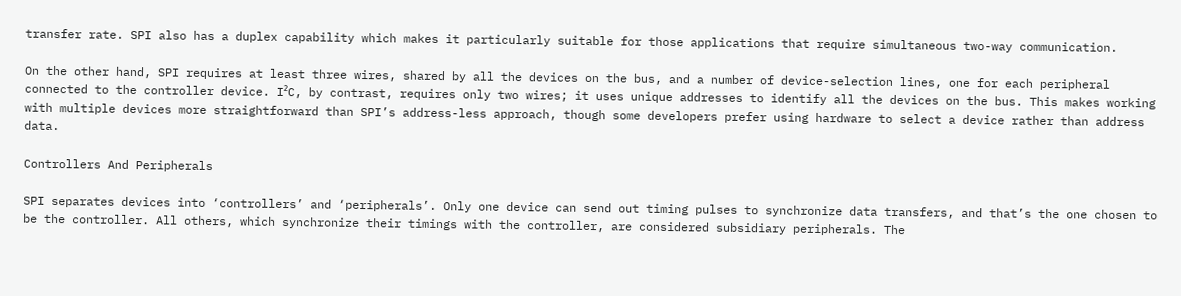transfer rate. SPI also has a duplex capability which makes it particularly suitable for those applications that require simultaneous two-way communication.

On the other hand, SPI requires at least three wires, shared by all the devices on the bus, and a number of device-selection lines, one for each peripheral connected to the controller device. I²C, by contrast, requires only two wires; it uses unique addresses to identify all the devices on the bus. This makes working with multiple devices more straightforward than SPI’s address-less approach, though some developers prefer using hardware to select a device rather than address data.

Controllers And Peripherals

SPI separates devices into ‘controllers’ and ‘peripherals’. Only one device can send out timing pulses to synchronize data transfers, and that’s the one chosen to be the controller. All others, which synchronize their timings with the controller, are considered subsidiary peripherals. The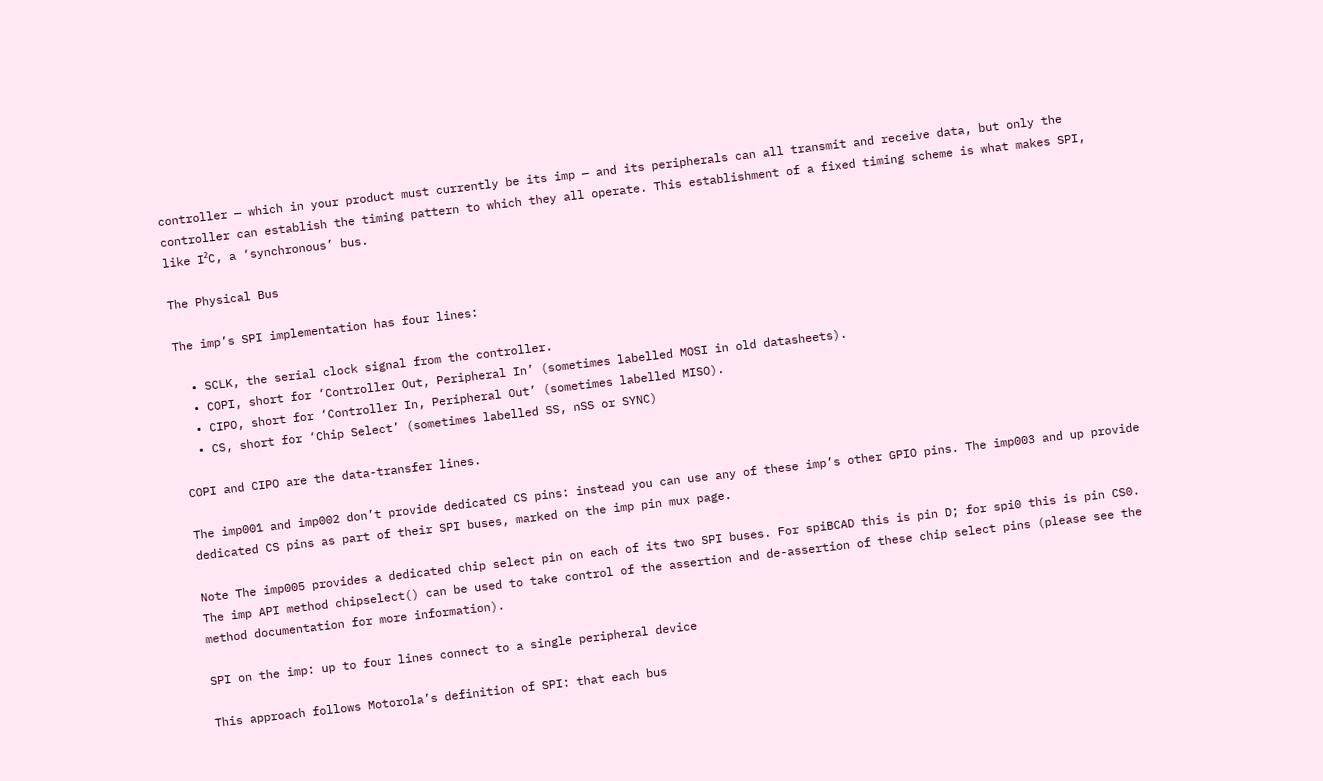controller — which in your product must currently be its imp — and its peripherals can all transmit and receive data, but only the controller can establish the timing pattern to which they all operate. This establishment of a fixed timing scheme is what makes SPI, like I²C, a ‘synchronous’ bus.

The Physical Bus

The imp’s SPI implementation has four lines:

  • SCLK, the serial clock signal from the controller.
  • COPI, short for ‘Controller Out, Peripheral In’ (sometimes labelled MOSI in old datasheets).
  • CIPO, short for ‘Controller In, Peripheral Out’ (sometimes labelled MISO).
  • CS, short for ‘Chip Select’ (sometimes labelled SS, nSS or SYNC)

COPI and CIPO are the data-transfer lines.

The imp001 and imp002 don’t provide dedicated CS pins: instead you can use any of these imp’s other GPIO pins. The imp003 and up provide dedicated CS pins as part of their SPI buses, marked on the imp pin mux page.

Note The imp005 provides a dedicated chip select pin on each of its two SPI buses. For spiBCAD this is pin D; for spi0 this is pin CS0. The imp API method chipselect() can be used to take control of the assertion and de-assertion of these chip select pins (please see the method documentation for more information).

SPI on the imp: up to four lines connect to a single peripheral device

This approach follows Motorola’s definition of SPI: that each bus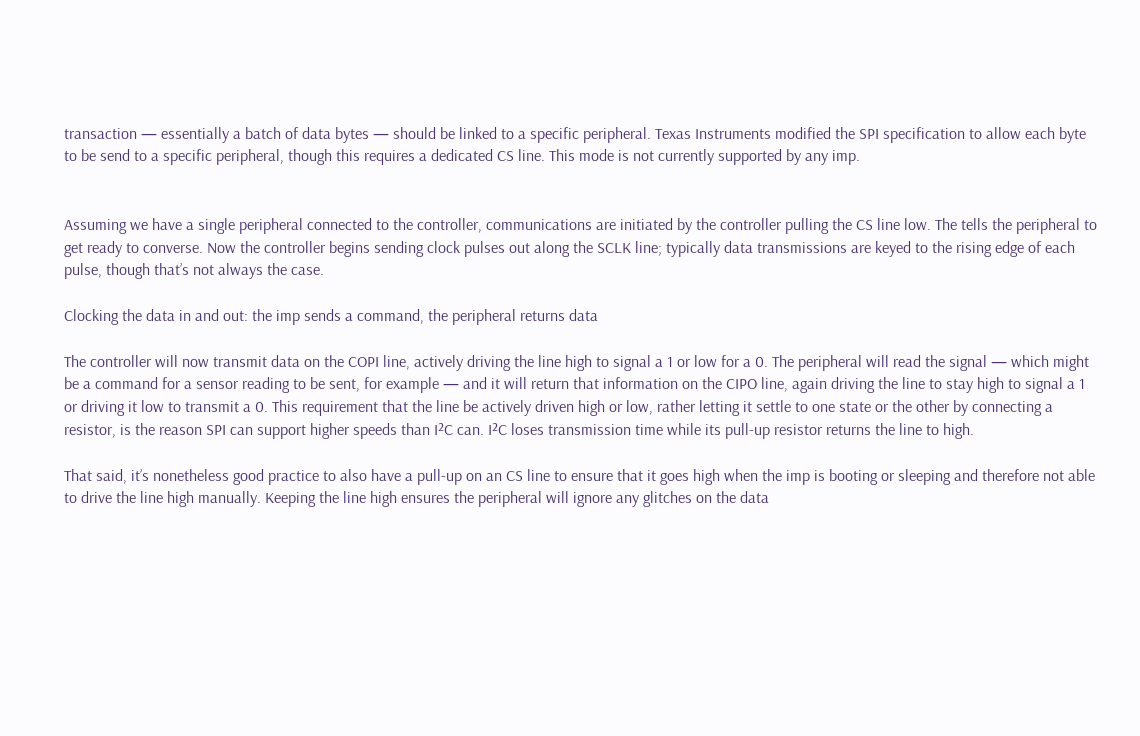transaction — essentially a batch of data bytes — should be linked to a specific peripheral. Texas Instruments modified the SPI specification to allow each byte to be send to a specific peripheral, though this requires a dedicated CS line. This mode is not currently supported by any imp.


Assuming we have a single peripheral connected to the controller, communications are initiated by the controller pulling the CS line low. The tells the peripheral to get ready to converse. Now the controller begins sending clock pulses out along the SCLK line; typically data transmissions are keyed to the rising edge of each pulse, though that’s not always the case.

Clocking the data in and out: the imp sends a command, the peripheral returns data

The controller will now transmit data on the COPI line, actively driving the line high to signal a 1 or low for a 0. The peripheral will read the signal — which might be a command for a sensor reading to be sent, for example — and it will return that information on the CIPO line, again driving the line to stay high to signal a 1 or driving it low to transmit a 0. This requirement that the line be actively driven high or low, rather letting it settle to one state or the other by connecting a resistor, is the reason SPI can support higher speeds than I²C can. I²C loses transmission time while its pull-up resistor returns the line to high.

That said, it’s nonetheless good practice to also have a pull-up on an CS line to ensure that it goes high when the imp is booting or sleeping and therefore not able to drive the line high manually. Keeping the line high ensures the peripheral will ignore any glitches on the data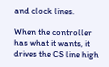and clock lines.

When the controller has what it wants, it drives the CS line high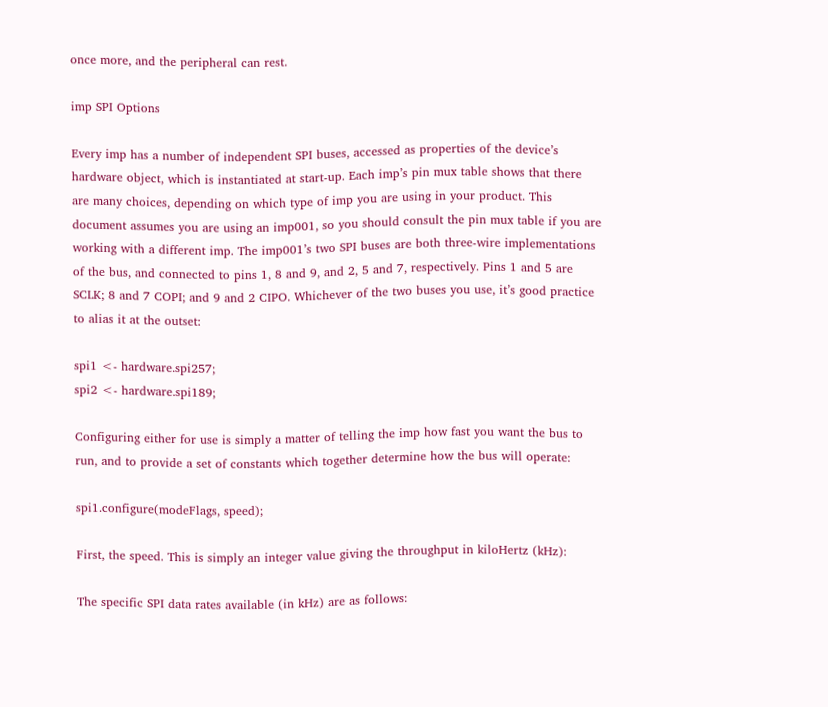once more, and the peripheral can rest.

imp SPI Options

Every imp has a number of independent SPI buses, accessed as properties of the device’s hardware object, which is instantiated at start-up. Each imp’s pin mux table shows that there are many choices, depending on which type of imp you are using in your product. This document assumes you are using an imp001, so you should consult the pin mux table if you are working with a different imp. The imp001’s two SPI buses are both three-wire implementations of the bus, and connected to pins 1, 8 and 9, and 2, 5 and 7, respectively. Pins 1 and 5 are SCLK; 8 and 7 COPI; and 9 and 2 CIPO. Whichever of the two buses you use, it’s good practice to alias it at the outset:

spi1 <- hardware.spi257;
spi2 <- hardware.spi189;

Configuring either for use is simply a matter of telling the imp how fast you want the bus to run, and to provide a set of constants which together determine how the bus will operate:

spi1.configure(modeFlags, speed);

First, the speed. This is simply an integer value giving the throughput in kiloHertz (kHz):

The specific SPI data rates available (in kHz) are as follows: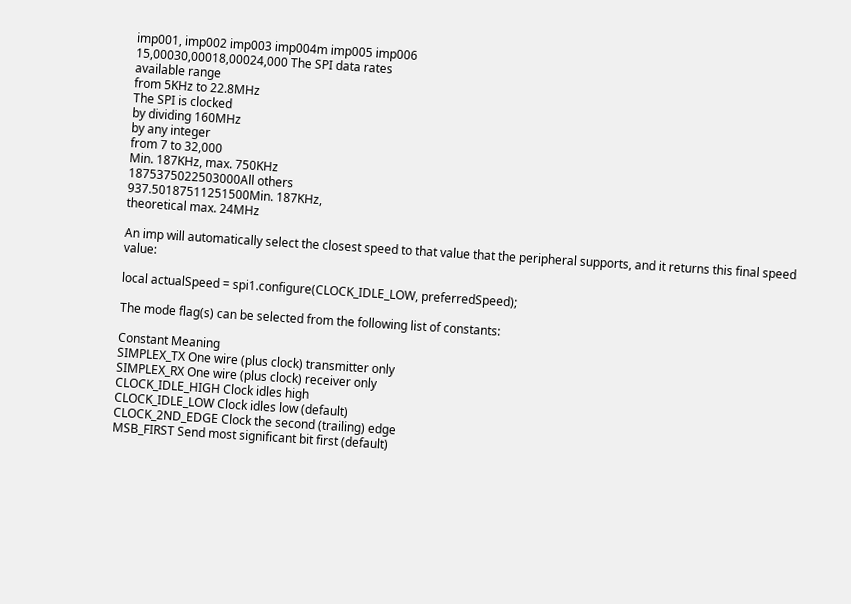imp001, imp002 imp003 imp004m imp005 imp006
15,00030,00018,00024,000 The SPI data rates
available range
from 5KHz to 22.8MHz
The SPI is clocked
by dividing 160MHz
by any integer
from 7 to 32,000
Min. 187KHz, max. 750KHz
1875375022503000All others
937.50187511251500Min. 187KHz,
theoretical max. 24MHz

An imp will automatically select the closest speed to that value that the peripheral supports, and it returns this final speed value:

local actualSpeed = spi1.configure(CLOCK_IDLE_LOW, preferredSpeed);

The mode flag(s) can be selected from the following list of constants:

Constant Meaning
SIMPLEX_TX One wire (plus clock) transmitter only
SIMPLEX_RX One wire (plus clock) receiver only
CLOCK_IDLE_HIGH Clock idles high
CLOCK_IDLE_LOW Clock idles low (default)
CLOCK_2ND_EDGE Clock the second (trailing) edge
MSB_FIRST Send most significant bit first (default)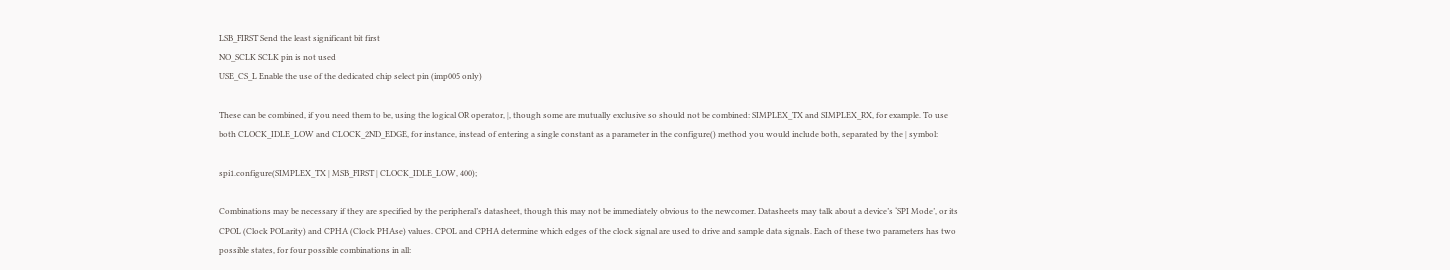LSB_FIRST Send the least significant bit first
NO_SCLK SCLK pin is not used
USE_CS_L Enable the use of the dedicated chip select pin (imp005 only)

These can be combined, if you need them to be, using the logical OR operator, |, though some are mutually exclusive so should not be combined: SIMPLEX_TX and SIMPLEX_RX, for example. To use both CLOCK_IDLE_LOW and CLOCK_2ND_EDGE, for instance, instead of entering a single constant as a parameter in the configure() method you would include both, separated by the | symbol:

spi1.configure(SIMPLEX_TX | MSB_FIRST | CLOCK_IDLE_LOW, 400);

Combinations may be necessary if they are specified by the peripheral’s datasheet, though this may not be immediately obvious to the newcomer. Datasheets may talk about a device’s ‘SPI Mode’, or its CPOL (Clock POLarity) and CPHA (Clock PHAse) values. CPOL and CPHA determine which edges of the clock signal are used to drive and sample data signals. Each of these two parameters has two possible states, for four possible combinations in all: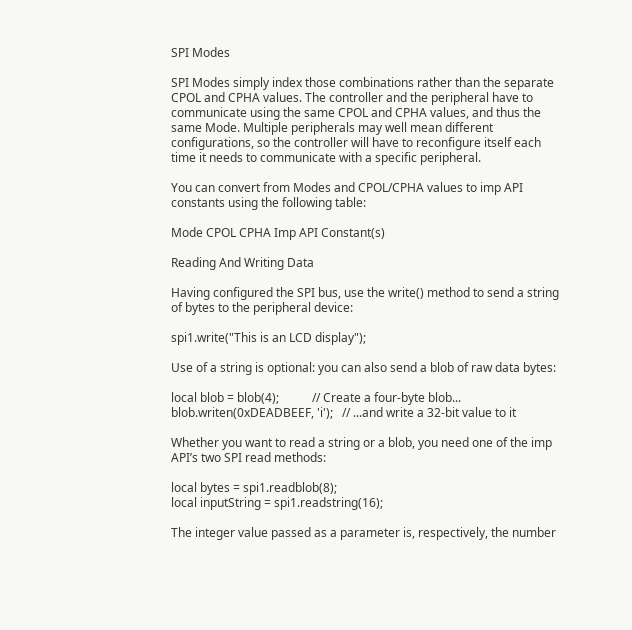SPI Modes

SPI Modes simply index those combinations rather than the separate CPOL and CPHA values. The controller and the peripheral have to communicate using the same CPOL and CPHA values, and thus the same Mode. Multiple peripherals may well mean different configurations, so the controller will have to reconfigure itself each time it needs to communicate with a specific peripheral.

You can convert from Modes and CPOL/CPHA values to imp API constants using the following table:

Mode CPOL CPHA Imp API Constant(s)

Reading And Writing Data

Having configured the SPI bus, use the write() method to send a string of bytes to the peripheral device:

spi1.write("This is an LCD display");

Use of a string is optional: you can also send a blob of raw data bytes:

local blob = blob(4);           // Create a four-byte blob...
blob.writen(0xDEADBEEF, 'i');   // ...and write a 32-bit value to it

Whether you want to read a string or a blob, you need one of the imp API’s two SPI read methods:

local bytes = spi1.readblob(8);
local inputString = spi1.readstring(16);

The integer value passed as a parameter is, respectively, the number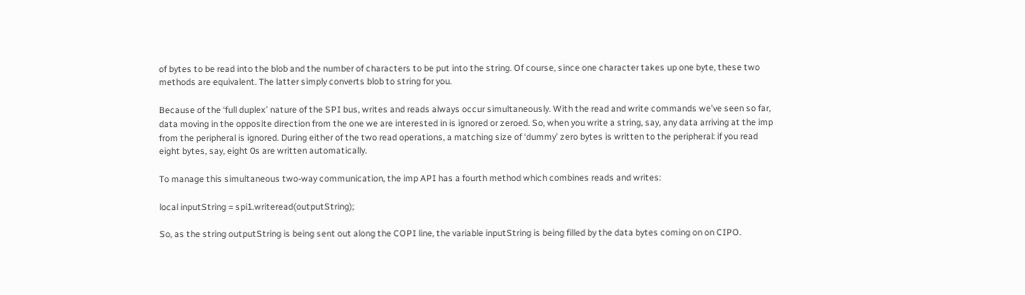of bytes to be read into the blob and the number of characters to be put into the string. Of course, since one character takes up one byte, these two methods are equivalent. The latter simply converts blob to string for you.

Because of the ‘full duplex’ nature of the SPI bus, writes and reads always occur simultaneously. With the read and write commands we’ve seen so far, data moving in the opposite direction from the one we are interested in is ignored or zeroed. So, when you write a string, say, any data arriving at the imp from the peripheral is ignored. During either of the two read operations, a matching size of ‘dummy’ zero bytes is written to the peripheral: if you read eight bytes, say, eight 0s are written automatically.

To manage this simultaneous two-way communication, the imp API has a fourth method which combines reads and writes:

local inputString = spi1.writeread(outputString);

So, as the string outputString is being sent out along the COPI line, the variable inputString is being filled by the data bytes coming on on CIPO.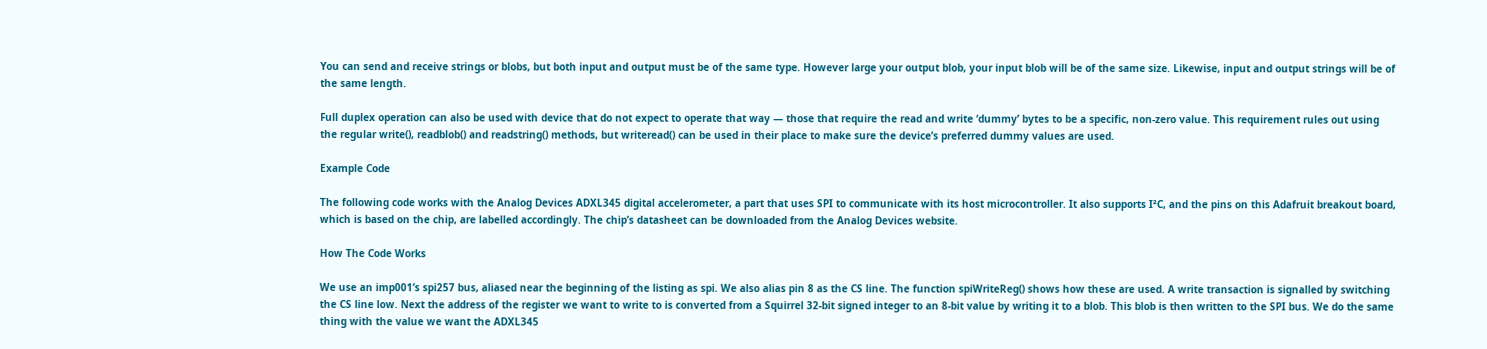You can send and receive strings or blobs, but both input and output must be of the same type. However large your output blob, your input blob will be of the same size. Likewise, input and output strings will be of the same length.

Full duplex operation can also be used with device that do not expect to operate that way — those that require the read and write ‘dummy’ bytes to be a specific, non-zero value. This requirement rules out using the regular write(), readblob() and readstring() methods, but writeread() can be used in their place to make sure the device’s preferred dummy values are used.

Example Code

The following code works with the Analog Devices ADXL345 digital accelerometer, a part that uses SPI to communicate with its host microcontroller. It also supports I²C, and the pins on this Adafruit breakout board, which is based on the chip, are labelled accordingly. The chip’s datasheet can be downloaded from the Analog Devices website.

How The Code Works

We use an imp001’s spi257 bus, aliased near the beginning of the listing as spi. We also alias pin 8 as the CS line. The function spiWriteReg() shows how these are used. A write transaction is signalled by switching the CS line low. Next the address of the register we want to write to is converted from a Squirrel 32-bit signed integer to an 8-bit value by writing it to a blob. This blob is then written to the SPI bus. We do the same thing with the value we want the ADXL345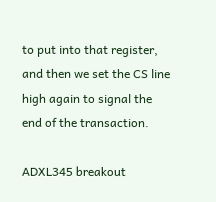to put into that register, and then we set the CS line high again to signal the end of the transaction.

ADXL345 breakout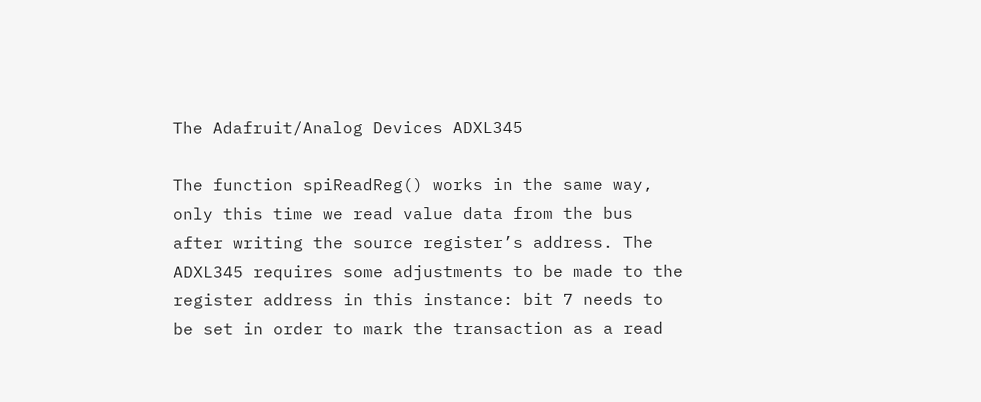The Adafruit/Analog Devices ADXL345

The function spiReadReg() works in the same way, only this time we read value data from the bus after writing the source register’s address. The ADXL345 requires some adjustments to be made to the register address in this instance: bit 7 needs to be set in order to mark the transaction as a read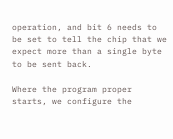operation, and bit 6 needs to be set to tell the chip that we expect more than a single byte to be sent back.

Where the program proper starts, we configure the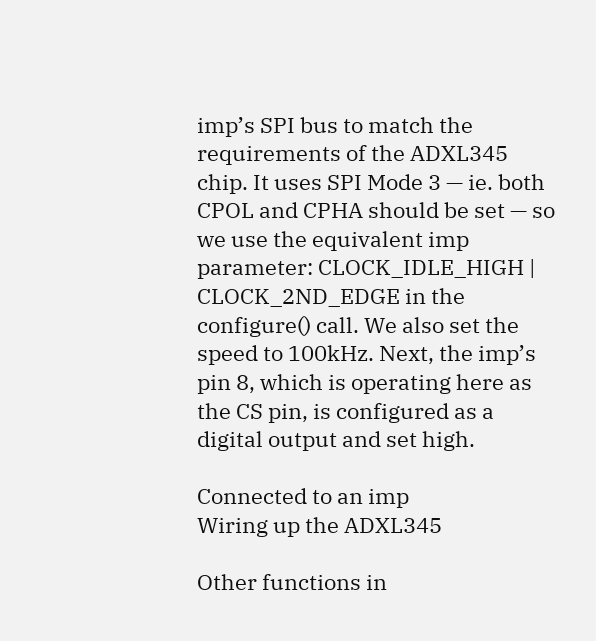imp’s SPI bus to match the requirements of the ADXL345 chip. It uses SPI Mode 3 — ie. both CPOL and CPHA should be set — so we use the equivalent imp parameter: CLOCK_IDLE_HIGH | CLOCK_2ND_EDGE in the configure() call. We also set the speed to 100kHz. Next, the imp’s pin 8, which is operating here as the CS pin, is configured as a digital output and set high.

Connected to an imp
Wiring up the ADXL345

Other functions in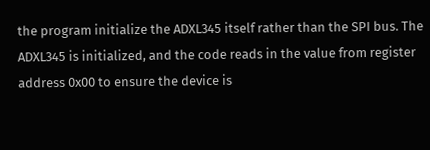the program initialize the ADXL345 itself rather than the SPI bus. The ADXL345 is initialized, and the code reads in the value from register address 0x00 to ensure the device is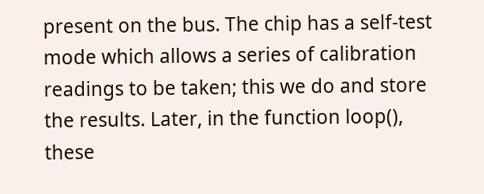present on the bus. The chip has a self-test mode which allows a series of calibration readings to be taken; this we do and store the results. Later, in the function loop(), these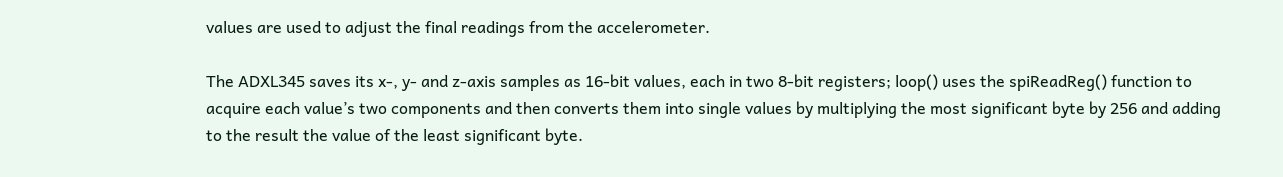values are used to adjust the final readings from the accelerometer.

The ADXL345 saves its x-, y- and z-axis samples as 16-bit values, each in two 8-bit registers; loop() uses the spiReadReg() function to acquire each value’s two components and then converts them into single values by multiplying the most significant byte by 256 and adding to the result the value of the least significant byte.